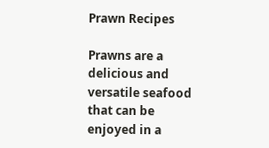Prawn Recipes

Prawns are a delicious and versatile seafood that can be enjoyed in a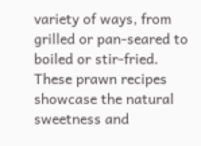variety of ways, from grilled or pan-seared to boiled or stir-fried. These prawn recipes showcase the natural sweetness and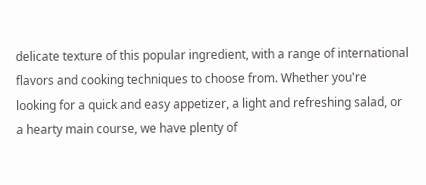delicate texture of this popular ingredient, with a range of international flavors and cooking techniques to choose from. Whether you're looking for a quick and easy appetizer, a light and refreshing salad, or a hearty main course, we have plenty of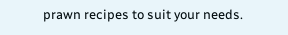prawn recipes to suit your needs.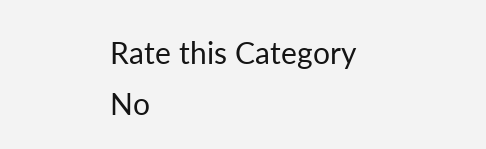Rate this Category
No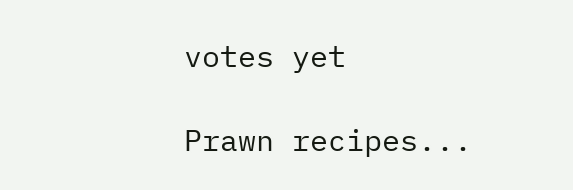votes yet

Prawn recipes...